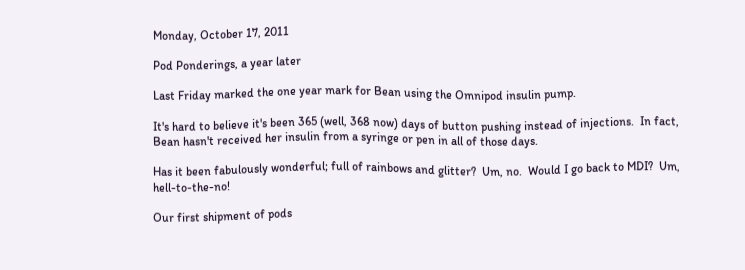Monday, October 17, 2011

Pod Ponderings, a year later

Last Friday marked the one year mark for Bean using the Omnipod insulin pump.

It's hard to believe it's been 365 (well, 368 now) days of button pushing instead of injections.  In fact, Bean hasn't received her insulin from a syringe or pen in all of those days.

Has it been fabulously wonderful; full of rainbows and glitter?  Um, no.  Would I go back to MDI?  Um, hell-to-the-no!

Our first shipment of pods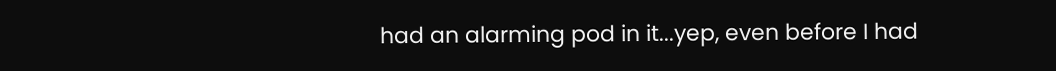had an alarming pod in it...yep, even before I had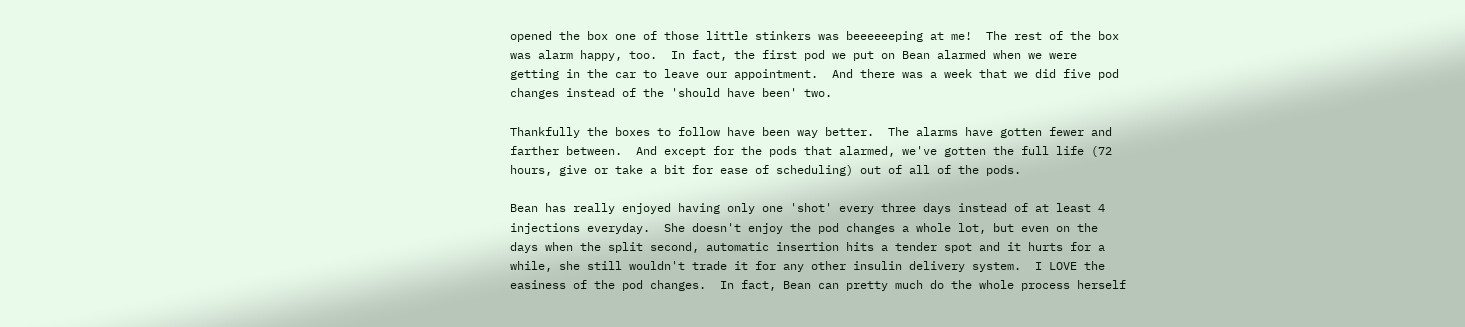opened the box one of those little stinkers was beeeeeeping at me!  The rest of the box was alarm happy, too.  In fact, the first pod we put on Bean alarmed when we were getting in the car to leave our appointment.  And there was a week that we did five pod changes instead of the 'should have been' two.

Thankfully the boxes to follow have been way better.  The alarms have gotten fewer and farther between.  And except for the pods that alarmed, we've gotten the full life (72 hours, give or take a bit for ease of scheduling) out of all of the pods.

Bean has really enjoyed having only one 'shot' every three days instead of at least 4 injections everyday.  She doesn't enjoy the pod changes a whole lot, but even on the days when the split second, automatic insertion hits a tender spot and it hurts for a while, she still wouldn't trade it for any other insulin delivery system.  I LOVE the easiness of the pod changes.  In fact, Bean can pretty much do the whole process herself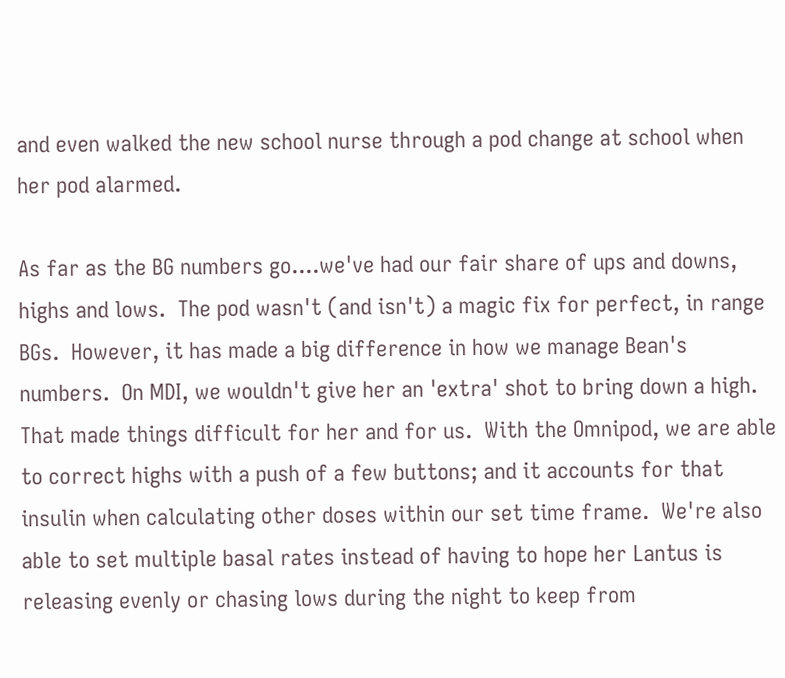and even walked the new school nurse through a pod change at school when her pod alarmed.

As far as the BG numbers go....we've had our fair share of ups and downs, highs and lows.  The pod wasn't (and isn't) a magic fix for perfect, in range BGs.  However, it has made a big difference in how we manage Bean's numbers.  On MDI, we wouldn't give her an 'extra' shot to bring down a high.  That made things difficult for her and for us.  With the Omnipod, we are able to correct highs with a push of a few buttons; and it accounts for that insulin when calculating other doses within our set time frame.  We're also able to set multiple basal rates instead of having to hope her Lantus is releasing evenly or chasing lows during the night to keep from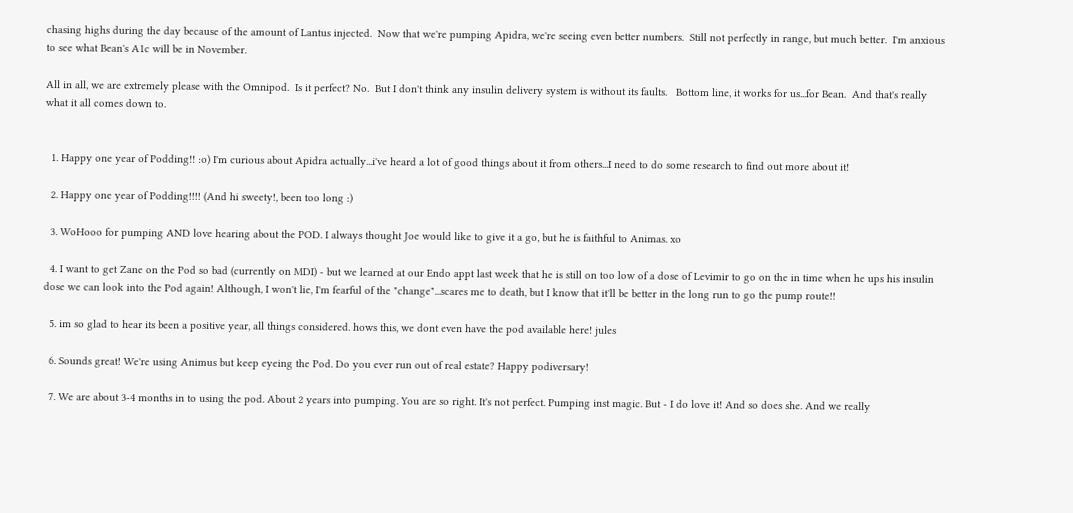chasing highs during the day because of the amount of Lantus injected.  Now that we're pumping Apidra, we're seeing even better numbers.  Still not perfectly in range, but much better.  I'm anxious to see what Bean's A1c will be in November.

All in all, we are extremely please with the Omnipod.  Is it perfect? No.  But I don't think any insulin delivery system is without its faults.   Bottom line, it works for us...for Bean.  And that's really what it all comes down to.


  1. Happy one year of Podding!! :o) I'm curious about Apidra actually...i've heard a lot of good things about it from others...I need to do some research to find out more about it!

  2. Happy one year of Podding!!!! (And hi sweety!, been too long :)

  3. WoHooo for pumping AND love hearing about the POD. I always thought Joe would like to give it a go, but he is faithful to Animas. xo

  4. I want to get Zane on the Pod so bad (currently on MDI) - but we learned at our Endo appt last week that he is still on too low of a dose of Levimir to go on the in time when he ups his insulin dose we can look into the Pod again! Although, I won't lie, I'm fearful of the "change"...scares me to death, but I know that it'll be better in the long run to go the pump route!!

  5. im so glad to hear its been a positive year, all things considered. hows this, we dont even have the pod available here! jules

  6. Sounds great! We're using Animus but keep eyeing the Pod. Do you ever run out of real estate? Happy podiversary!

  7. We are about 3-4 months in to using the pod. About 2 years into pumping. You are so right. It's not perfect. Pumping inst magic. But - I do love it! And so does she. And we really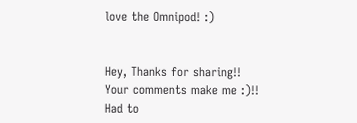love the Omnipod! :)


Hey, Thanks for sharing!! Your comments make me :)!!
Had to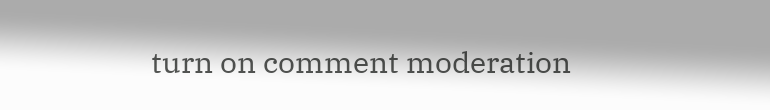turn on comment moderation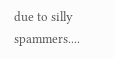due to silly spammers....